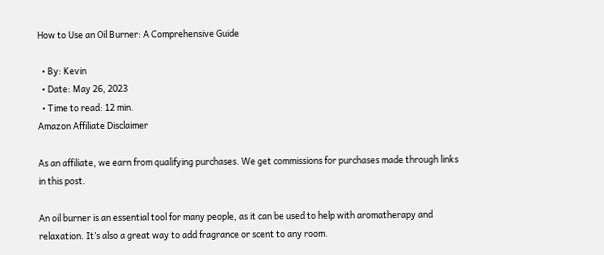How to Use an Oil Burner: A Comprehensive Guide

  • By: Kevin
  • Date: May 26, 2023
  • Time to read: 12 min.
Amazon Affiliate Disclaimer

As an affiliate, we earn from qualifying purchases. We get commissions for purchases made through links in this post.

An oil burner is an essential tool for many people, as it can be used to help with aromatherapy and relaxation. It’s also a great way to add fragrance or scent to any room.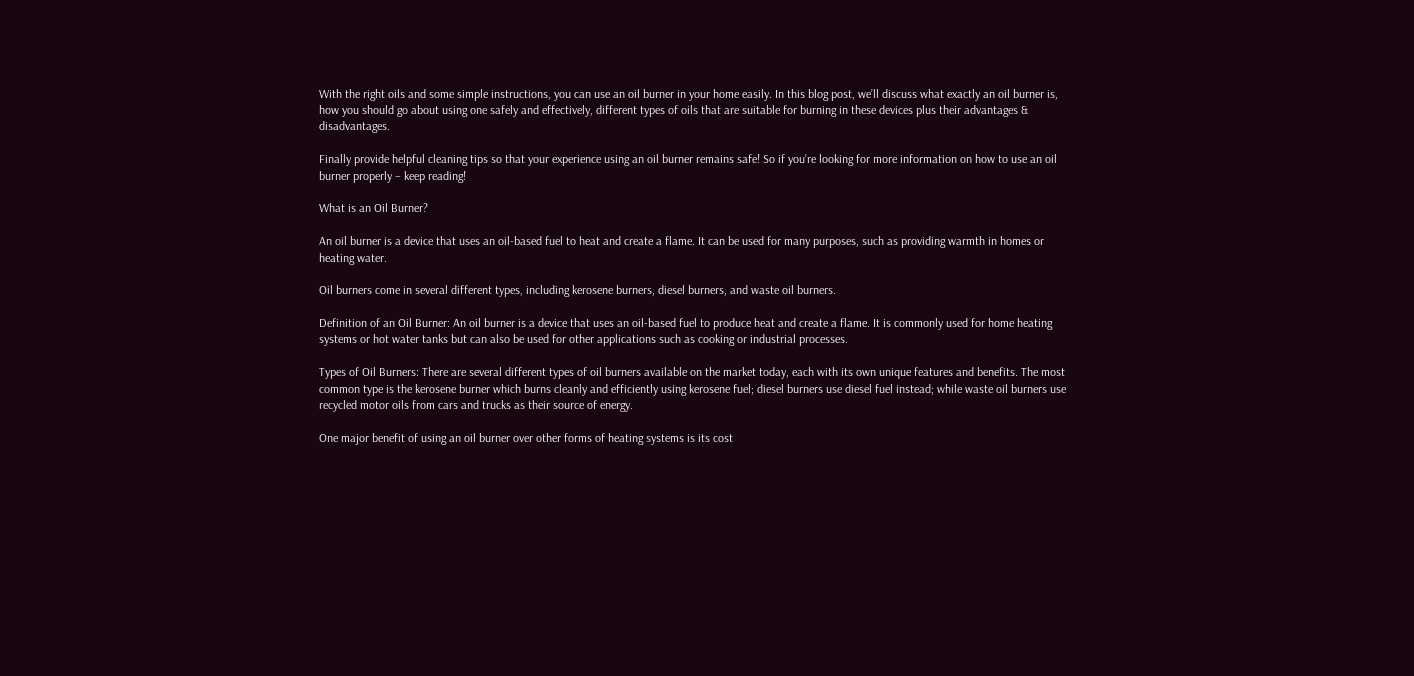With the right oils and some simple instructions, you can use an oil burner in your home easily. In this blog post, we’ll discuss what exactly an oil burner is, how you should go about using one safely and effectively, different types of oils that are suitable for burning in these devices plus their advantages & disadvantages.

Finally provide helpful cleaning tips so that your experience using an oil burner remains safe! So if you’re looking for more information on how to use an oil burner properly – keep reading!

What is an Oil Burner?

An oil burner is a device that uses an oil-based fuel to heat and create a flame. It can be used for many purposes, such as providing warmth in homes or heating water.

Oil burners come in several different types, including kerosene burners, diesel burners, and waste oil burners.

Definition of an Oil Burner: An oil burner is a device that uses an oil-based fuel to produce heat and create a flame. It is commonly used for home heating systems or hot water tanks but can also be used for other applications such as cooking or industrial processes.

Types of Oil Burners: There are several different types of oil burners available on the market today, each with its own unique features and benefits. The most common type is the kerosene burner which burns cleanly and efficiently using kerosene fuel; diesel burners use diesel fuel instead; while waste oil burners use recycled motor oils from cars and trucks as their source of energy.

One major benefit of using an oil burner over other forms of heating systems is its cost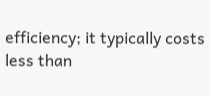efficiency; it typically costs less than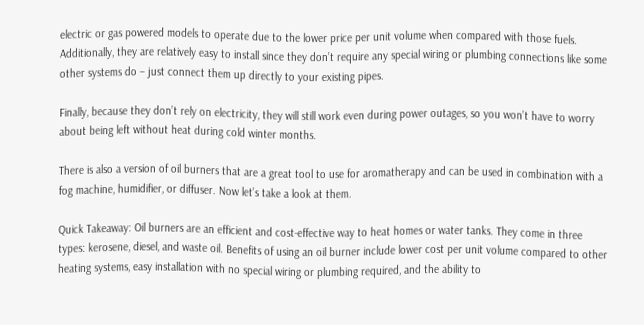electric or gas powered models to operate due to the lower price per unit volume when compared with those fuels. Additionally, they are relatively easy to install since they don’t require any special wiring or plumbing connections like some other systems do – just connect them up directly to your existing pipes.

Finally, because they don’t rely on electricity, they will still work even during power outages, so you won’t have to worry about being left without heat during cold winter months.

There is also a version of oil burners that are a great tool to use for aromatherapy and can be used in combination with a fog machine, humidifier, or diffuser. Now let’s take a look at them.

Quick Takeaway: Oil burners are an efficient and cost-effective way to heat homes or water tanks. They come in three types: kerosene, diesel, and waste oil. Benefits of using an oil burner include lower cost per unit volume compared to other heating systems, easy installation with no special wiring or plumbing required, and the ability to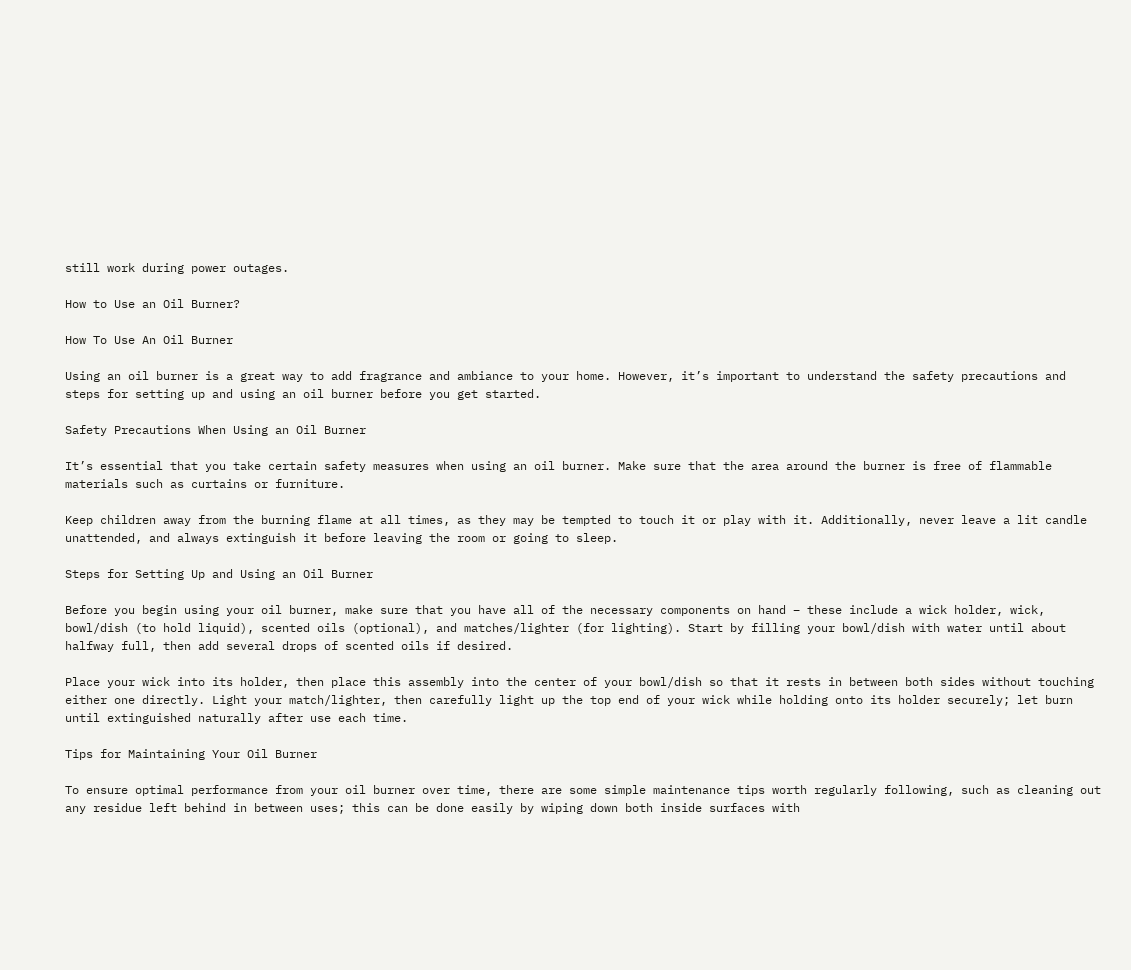still work during power outages.

How to Use an Oil Burner?

How To Use An Oil Burner

Using an oil burner is a great way to add fragrance and ambiance to your home. However, it’s important to understand the safety precautions and steps for setting up and using an oil burner before you get started.

Safety Precautions When Using an Oil Burner

It’s essential that you take certain safety measures when using an oil burner. Make sure that the area around the burner is free of flammable materials such as curtains or furniture.

Keep children away from the burning flame at all times, as they may be tempted to touch it or play with it. Additionally, never leave a lit candle unattended, and always extinguish it before leaving the room or going to sleep.

Steps for Setting Up and Using an Oil Burner

Before you begin using your oil burner, make sure that you have all of the necessary components on hand – these include a wick holder, wick, bowl/dish (to hold liquid), scented oils (optional), and matches/lighter (for lighting). Start by filling your bowl/dish with water until about halfway full, then add several drops of scented oils if desired.

Place your wick into its holder, then place this assembly into the center of your bowl/dish so that it rests in between both sides without touching either one directly. Light your match/lighter, then carefully light up the top end of your wick while holding onto its holder securely; let burn until extinguished naturally after use each time.

Tips for Maintaining Your Oil Burner

To ensure optimal performance from your oil burner over time, there are some simple maintenance tips worth regularly following, such as cleaning out any residue left behind in between uses; this can be done easily by wiping down both inside surfaces with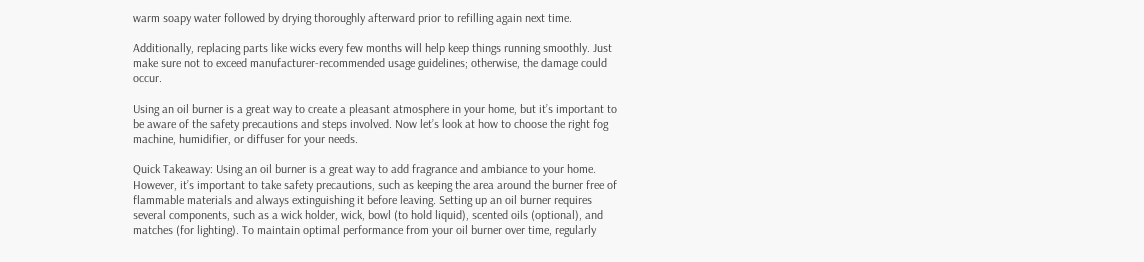warm soapy water followed by drying thoroughly afterward prior to refilling again next time.

Additionally, replacing parts like wicks every few months will help keep things running smoothly. Just make sure not to exceed manufacturer-recommended usage guidelines; otherwise, the damage could occur.

Using an oil burner is a great way to create a pleasant atmosphere in your home, but it’s important to be aware of the safety precautions and steps involved. Now let’s look at how to choose the right fog machine, humidifier, or diffuser for your needs.

Quick Takeaway: Using an oil burner is a great way to add fragrance and ambiance to your home. However, it’s important to take safety precautions, such as keeping the area around the burner free of flammable materials and always extinguishing it before leaving. Setting up an oil burner requires several components, such as a wick holder, wick, bowl (to hold liquid), scented oils (optional), and matches (for lighting). To maintain optimal performance from your oil burner over time, regularly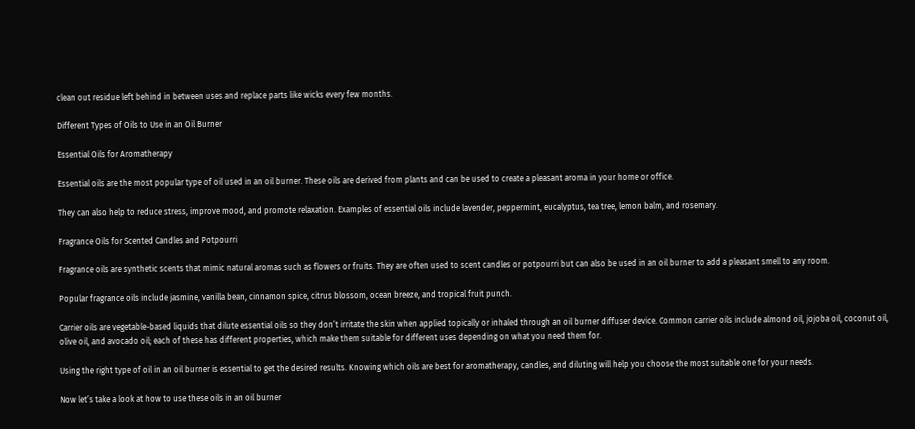clean out residue left behind in between uses and replace parts like wicks every few months.

Different Types of Oils to Use in an Oil Burner

Essential Oils for Aromatherapy

Essential oils are the most popular type of oil used in an oil burner. These oils are derived from plants and can be used to create a pleasant aroma in your home or office.

They can also help to reduce stress, improve mood, and promote relaxation. Examples of essential oils include lavender, peppermint, eucalyptus, tea tree, lemon balm, and rosemary.

Fragrance Oils for Scented Candles and Potpourri

Fragrance oils are synthetic scents that mimic natural aromas such as flowers or fruits. They are often used to scent candles or potpourri but can also be used in an oil burner to add a pleasant smell to any room.

Popular fragrance oils include jasmine, vanilla bean, cinnamon spice, citrus blossom, ocean breeze, and tropical fruit punch.

Carrier oils are vegetable-based liquids that dilute essential oils so they don’t irritate the skin when applied topically or inhaled through an oil burner diffuser device. Common carrier oils include almond oil, jojoba oil, coconut oil, olive oil, and avocado oil; each of these has different properties, which make them suitable for different uses depending on what you need them for.

Using the right type of oil in an oil burner is essential to get the desired results. Knowing which oils are best for aromatherapy, candles, and diluting will help you choose the most suitable one for your needs.

Now let’s take a look at how to use these oils in an oil burner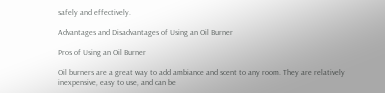safely and effectively.

Advantages and Disadvantages of Using an Oil Burner

Pros of Using an Oil Burner

Oil burners are a great way to add ambiance and scent to any room. They are relatively inexpensive, easy to use, and can be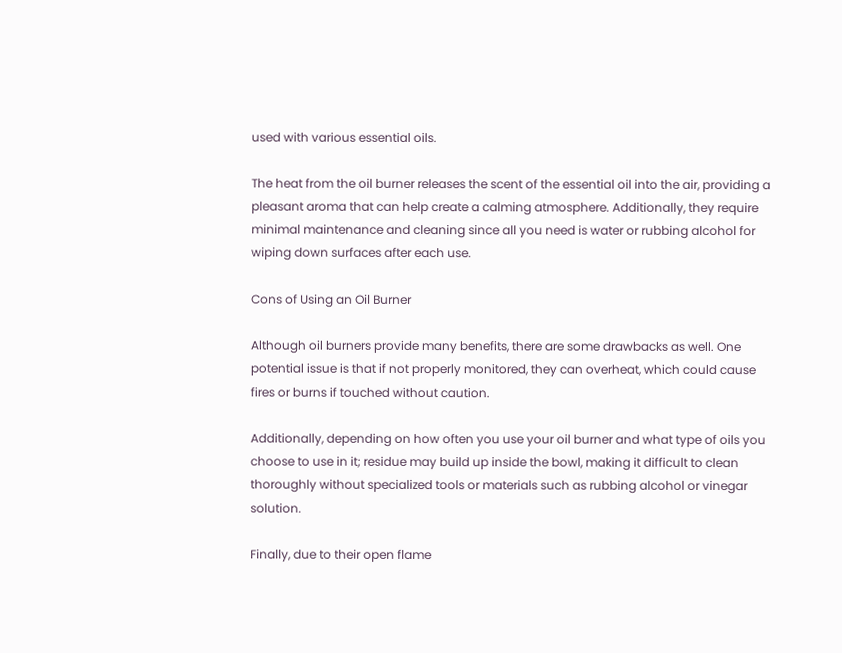used with various essential oils.

The heat from the oil burner releases the scent of the essential oil into the air, providing a pleasant aroma that can help create a calming atmosphere. Additionally, they require minimal maintenance and cleaning since all you need is water or rubbing alcohol for wiping down surfaces after each use.

Cons of Using an Oil Burner

Although oil burners provide many benefits, there are some drawbacks as well. One potential issue is that if not properly monitored, they can overheat, which could cause fires or burns if touched without caution.

Additionally, depending on how often you use your oil burner and what type of oils you choose to use in it; residue may build up inside the bowl, making it difficult to clean thoroughly without specialized tools or materials such as rubbing alcohol or vinegar solution.

Finally, due to their open flame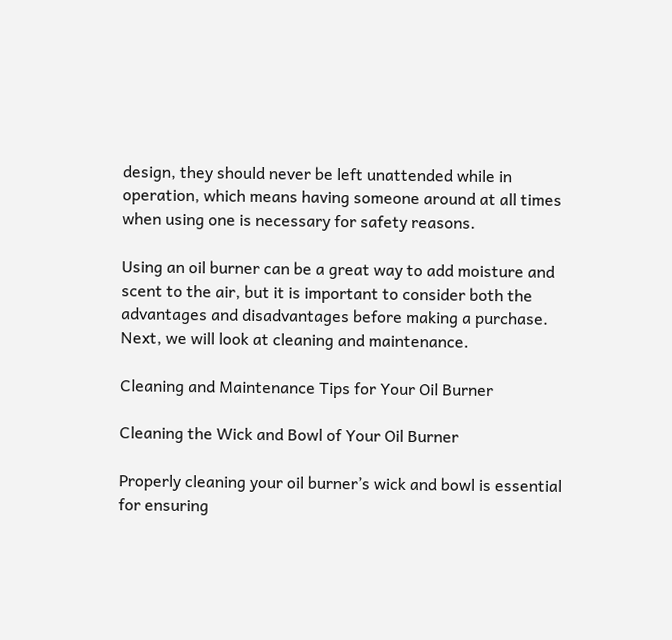design, they should never be left unattended while in operation, which means having someone around at all times when using one is necessary for safety reasons.

Using an oil burner can be a great way to add moisture and scent to the air, but it is important to consider both the advantages and disadvantages before making a purchase. Next, we will look at cleaning and maintenance.

Cleaning and Maintenance Tips for Your Oil Burner

Cleaning the Wick and Bowl of Your Oil Burner

Properly cleaning your oil burner’s wick and bowl is essential for ensuring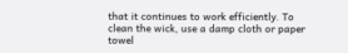that it continues to work efficiently. To clean the wick, use a damp cloth or paper towel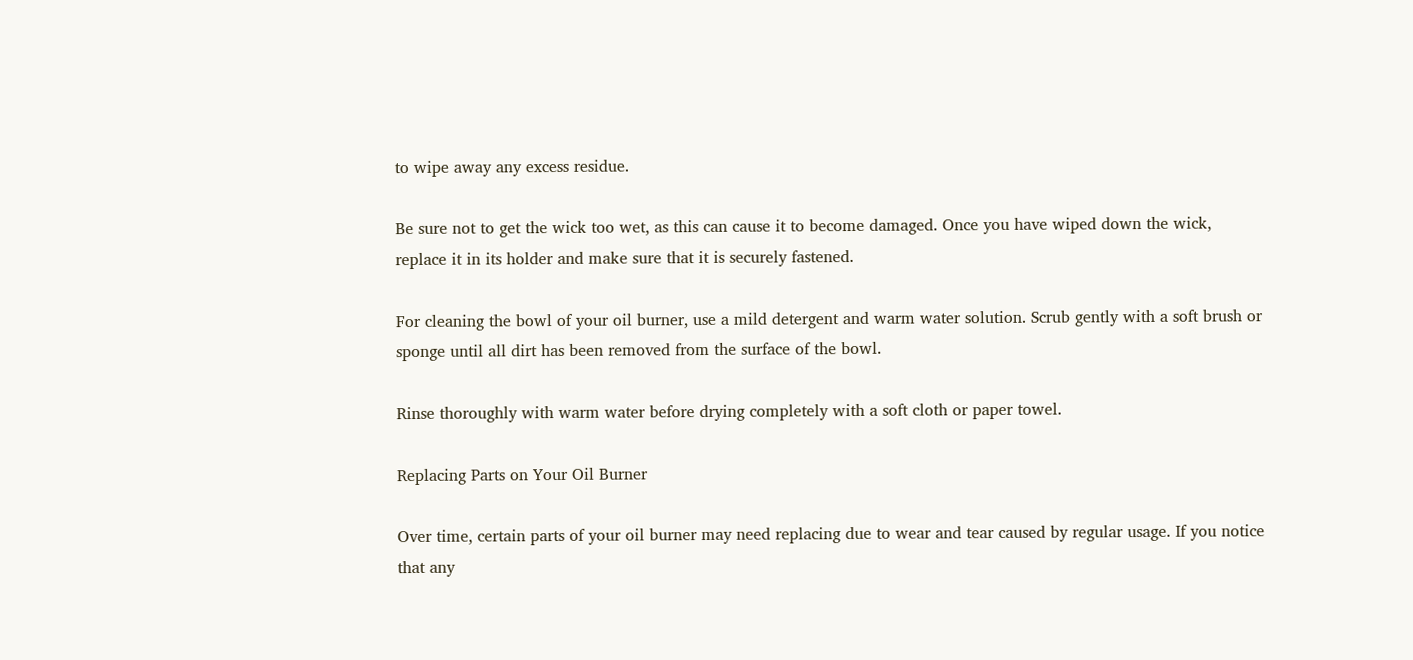to wipe away any excess residue.

Be sure not to get the wick too wet, as this can cause it to become damaged. Once you have wiped down the wick, replace it in its holder and make sure that it is securely fastened.

For cleaning the bowl of your oil burner, use a mild detergent and warm water solution. Scrub gently with a soft brush or sponge until all dirt has been removed from the surface of the bowl.

Rinse thoroughly with warm water before drying completely with a soft cloth or paper towel.

Replacing Parts on Your Oil Burner

Over time, certain parts of your oil burner may need replacing due to wear and tear caused by regular usage. If you notice that any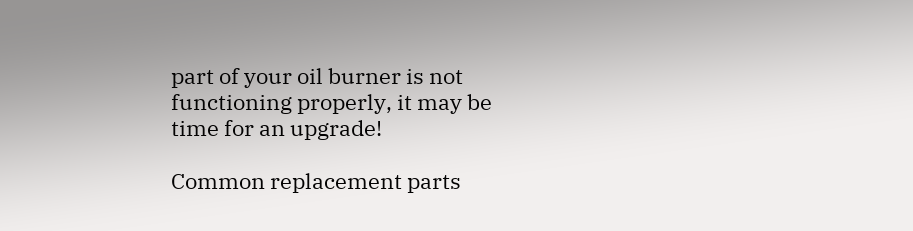part of your oil burner is not functioning properly, it may be time for an upgrade!

Common replacement parts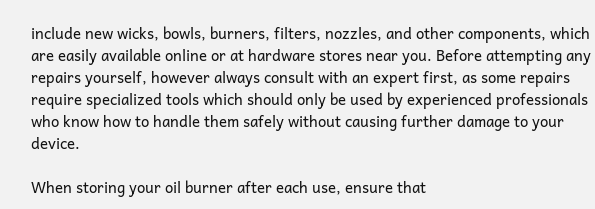include new wicks, bowls, burners, filters, nozzles, and other components, which are easily available online or at hardware stores near you. Before attempting any repairs yourself, however always consult with an expert first, as some repairs require specialized tools which should only be used by experienced professionals who know how to handle them safely without causing further damage to your device.

When storing your oil burner after each use, ensure that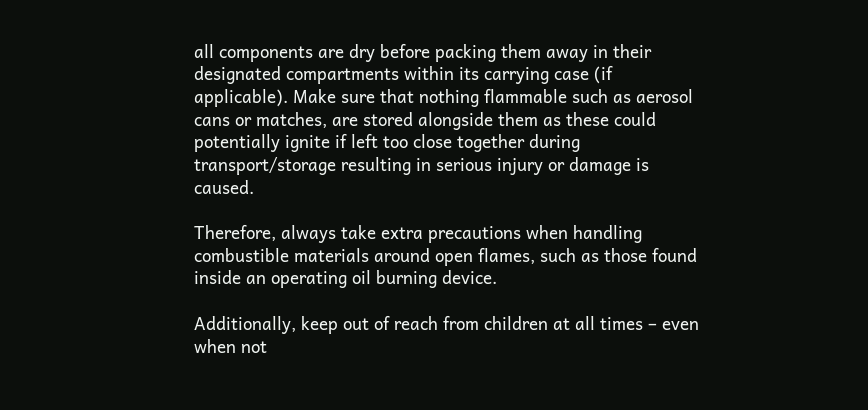all components are dry before packing them away in their designated compartments within its carrying case (if applicable). Make sure that nothing flammable such as aerosol cans or matches, are stored alongside them as these could potentially ignite if left too close together during transport/storage resulting in serious injury or damage is caused.

Therefore, always take extra precautions when handling combustible materials around open flames, such as those found inside an operating oil burning device.

Additionally, keep out of reach from children at all times – even when not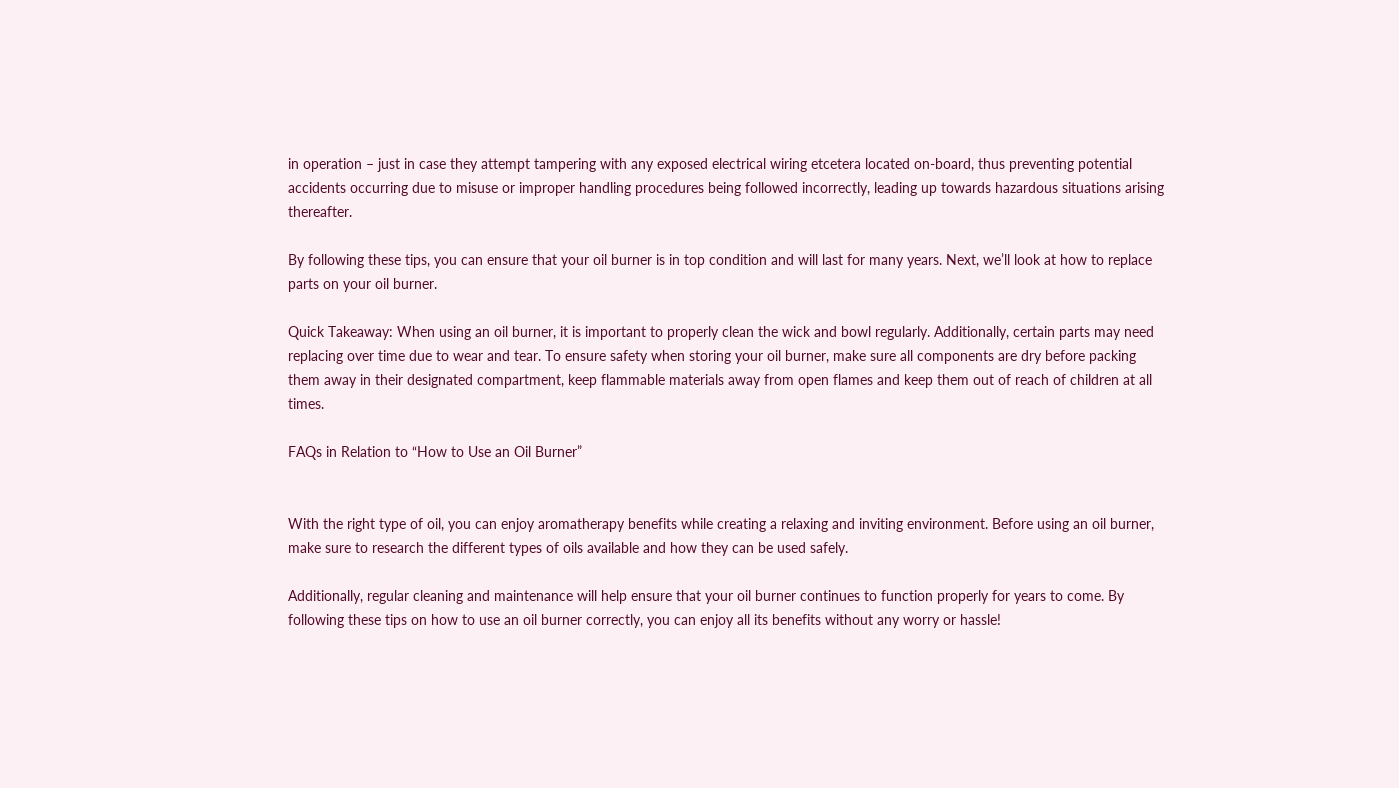in operation – just in case they attempt tampering with any exposed electrical wiring etcetera located on-board, thus preventing potential accidents occurring due to misuse or improper handling procedures being followed incorrectly, leading up towards hazardous situations arising thereafter.

By following these tips, you can ensure that your oil burner is in top condition and will last for many years. Next, we’ll look at how to replace parts on your oil burner.

Quick Takeaway: When using an oil burner, it is important to properly clean the wick and bowl regularly. Additionally, certain parts may need replacing over time due to wear and tear. To ensure safety when storing your oil burner, make sure all components are dry before packing them away in their designated compartment, keep flammable materials away from open flames and keep them out of reach of children at all times.

FAQs in Relation to “How to Use an Oil Burner”


With the right type of oil, you can enjoy aromatherapy benefits while creating a relaxing and inviting environment. Before using an oil burner, make sure to research the different types of oils available and how they can be used safely.

Additionally, regular cleaning and maintenance will help ensure that your oil burner continues to function properly for years to come. By following these tips on how to use an oil burner correctly, you can enjoy all its benefits without any worry or hassle!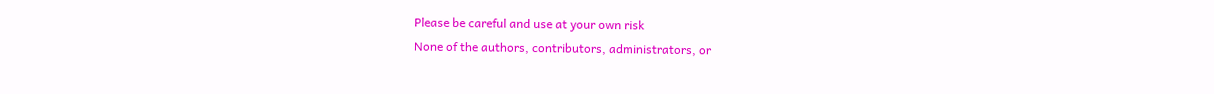Please be careful and use at your own risk
None of the authors, contributors, administrators, or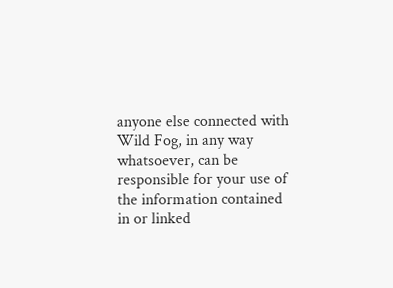anyone else connected with Wild Fog, in any way whatsoever, can be responsible for your use of the information contained in or linked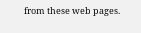from these web pages.